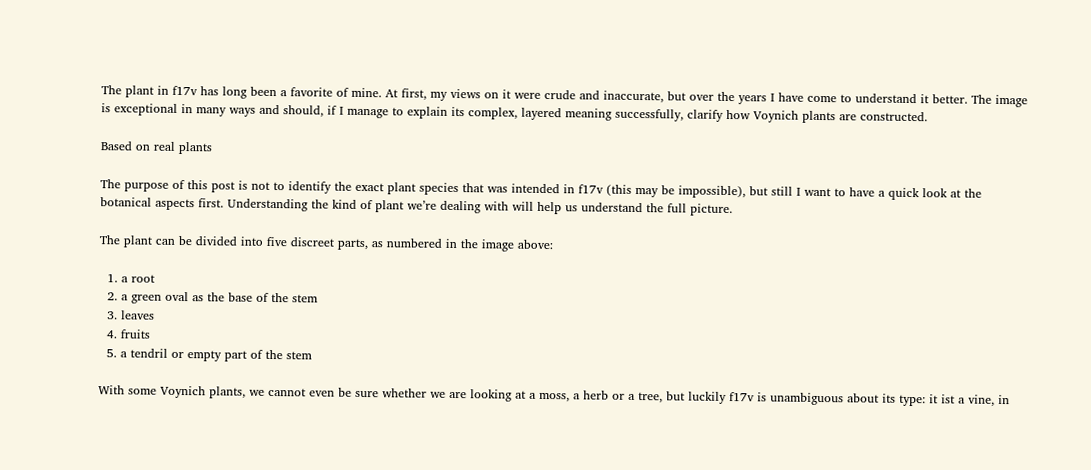The plant in f17v has long been a favorite of mine. At first, my views on it were crude and inaccurate, but over the years I have come to understand it better. The image is exceptional in many ways and should, if I manage to explain its complex, layered meaning successfully, clarify how Voynich plants are constructed.

Based on real plants

The purpose of this post is not to identify the exact plant species that was intended in f17v (this may be impossible), but still I want to have a quick look at the botanical aspects first. Understanding the kind of plant we’re dealing with will help us understand the full picture.

The plant can be divided into five discreet parts, as numbered in the image above:

  1. a root
  2. a green oval as the base of the stem
  3. leaves
  4. fruits
  5. a tendril or empty part of the stem

With some Voynich plants, we cannot even be sure whether we are looking at a moss, a herb or a tree, but luckily f17v is unambiguous about its type: it ist a vine, in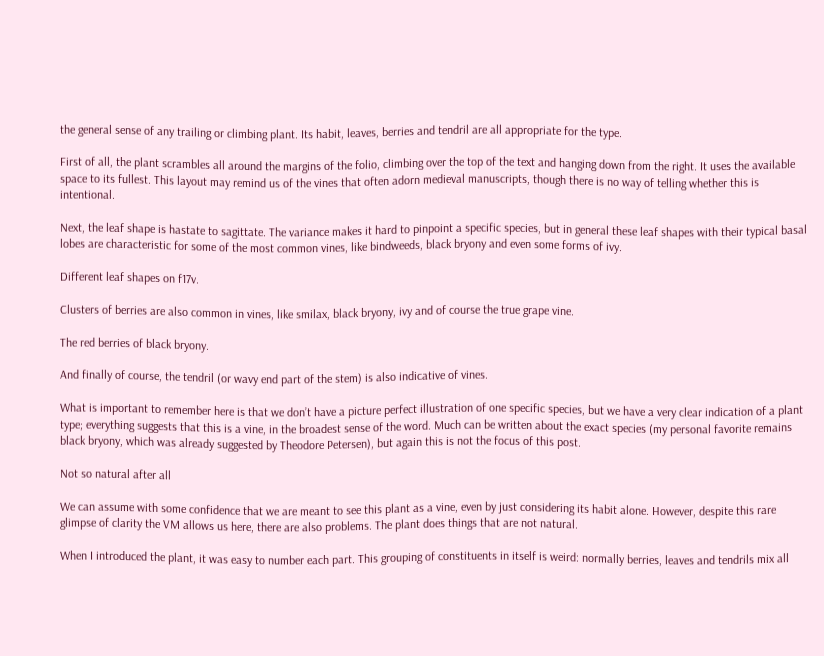the general sense of any trailing or climbing plant. Its habit, leaves, berries and tendril are all appropriate for the type.

First of all, the plant scrambles all around the margins of the folio, climbing over the top of the text and hanging down from the right. It uses the available space to its fullest. This layout may remind us of the vines that often adorn medieval manuscripts, though there is no way of telling whether this is intentional.

Next, the leaf shape is hastate to sagittate. The variance makes it hard to pinpoint a specific species, but in general these leaf shapes with their typical basal lobes are characteristic for some of the most common vines, like bindweeds, black bryony and even some forms of ivy.

Different leaf shapes on f17v.

Clusters of berries are also common in vines, like smilax, black bryony, ivy and of course the true grape vine.

The red berries of black bryony.

And finally of course, the tendril (or wavy end part of the stem) is also indicative of vines.

What is important to remember here is that we don’t have a picture perfect illustration of one specific species, but we have a very clear indication of a plant type; everything suggests that this is a vine, in the broadest sense of the word. Much can be written about the exact species (my personal favorite remains black bryony, which was already suggested by Theodore Petersen), but again this is not the focus of this post.

Not so natural after all

We can assume with some confidence that we are meant to see this plant as a vine, even by just considering its habit alone. However, despite this rare glimpse of clarity the VM allows us here, there are also problems. The plant does things that are not natural.

When I introduced the plant, it was easy to number each part. This grouping of constituents in itself is weird: normally berries, leaves and tendrils mix all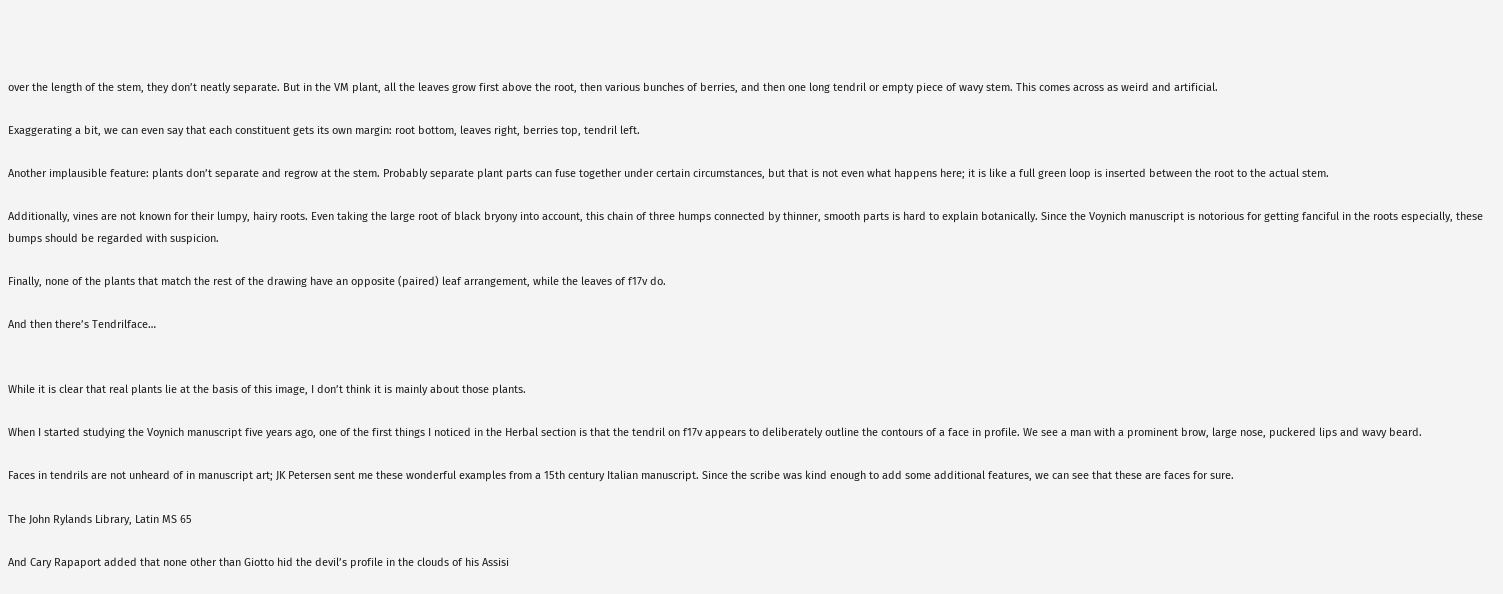over the length of the stem, they don’t neatly separate. But in the VM plant, all the leaves grow first above the root, then various bunches of berries, and then one long tendril or empty piece of wavy stem. This comes across as weird and artificial.

Exaggerating a bit, we can even say that each constituent gets its own margin: root bottom, leaves right, berries top, tendril left.

Another implausible feature: plants don’t separate and regrow at the stem. Probably separate plant parts can fuse together under certain circumstances, but that is not even what happens here; it is like a full green loop is inserted between the root to the actual stem.

Additionally, vines are not known for their lumpy, hairy roots. Even taking the large root of black bryony into account, this chain of three humps connected by thinner, smooth parts is hard to explain botanically. Since the Voynich manuscript is notorious for getting fanciful in the roots especially, these bumps should be regarded with suspicion.

Finally, none of the plants that match the rest of the drawing have an opposite (paired) leaf arrangement, while the leaves of f17v do.

And then there’s Tendrilface…


While it is clear that real plants lie at the basis of this image, I don’t think it is mainly about those plants.

When I started studying the Voynich manuscript five years ago, one of the first things I noticed in the Herbal section is that the tendril on f17v appears to deliberately outline the contours of a face in profile. We see a man with a prominent brow, large nose, puckered lips and wavy beard.

Faces in tendrils are not unheard of in manuscript art; JK Petersen sent me these wonderful examples from a 15th century Italian manuscript. Since the scribe was kind enough to add some additional features, we can see that these are faces for sure.

The John Rylands Library, Latin MS 65

And Cary Rapaport added that none other than Giotto hid the devil’s profile in the clouds of his Assisi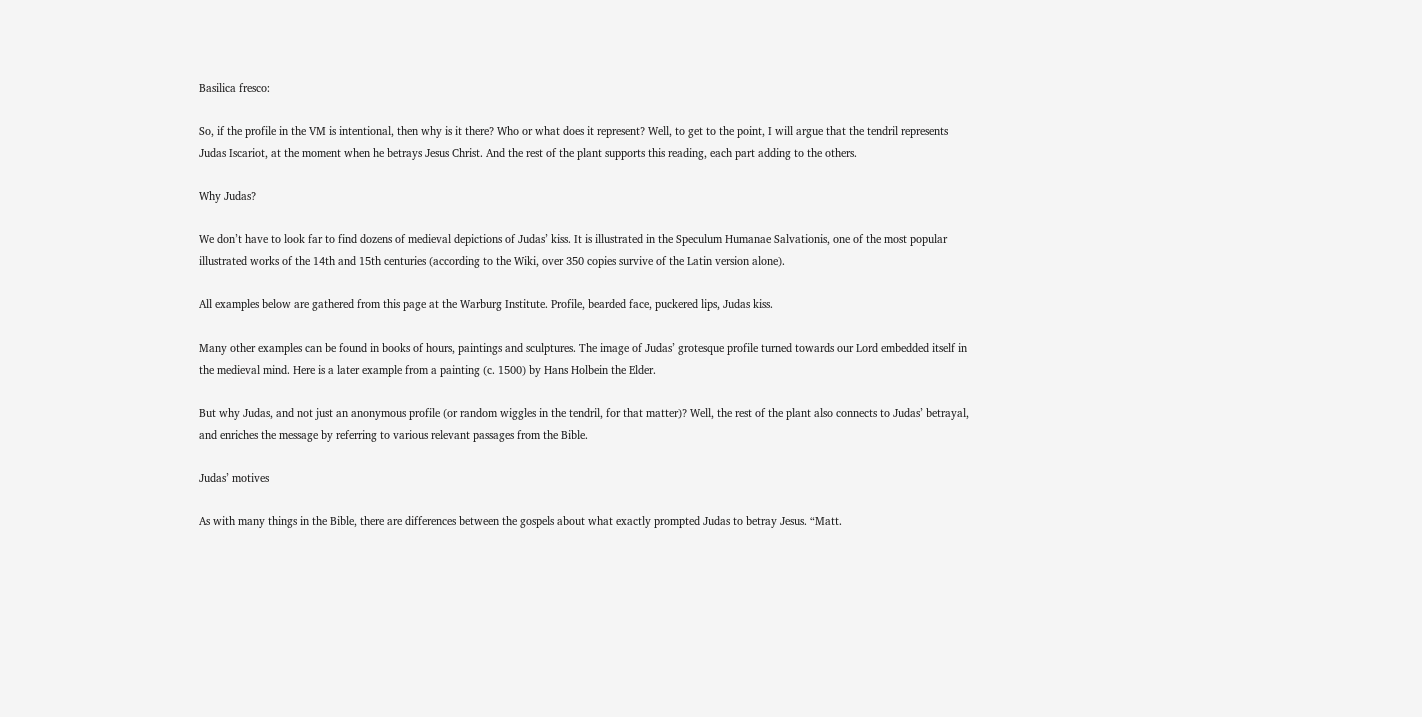Basilica fresco:

So, if the profile in the VM is intentional, then why is it there? Who or what does it represent? Well, to get to the point, I will argue that the tendril represents Judas Iscariot, at the moment when he betrays Jesus Christ. And the rest of the plant supports this reading, each part adding to the others.

Why Judas?

We don’t have to look far to find dozens of medieval depictions of Judas’ kiss. It is illustrated in the Speculum Humanae Salvationis, one of the most popular illustrated works of the 14th and 15th centuries (according to the Wiki, over 350 copies survive of the Latin version alone).

All examples below are gathered from this page at the Warburg Institute. Profile, bearded face, puckered lips, Judas kiss.

Many other examples can be found in books of hours, paintings and sculptures. The image of Judas’ grotesque profile turned towards our Lord embedded itself in the medieval mind. Here is a later example from a painting (c. 1500) by Hans Holbein the Elder.

But why Judas, and not just an anonymous profile (or random wiggles in the tendril, for that matter)? Well, the rest of the plant also connects to Judas’ betrayal, and enriches the message by referring to various relevant passages from the Bible.

Judas’ motives

As with many things in the Bible, there are differences between the gospels about what exactly prompted Judas to betray Jesus. “Matt.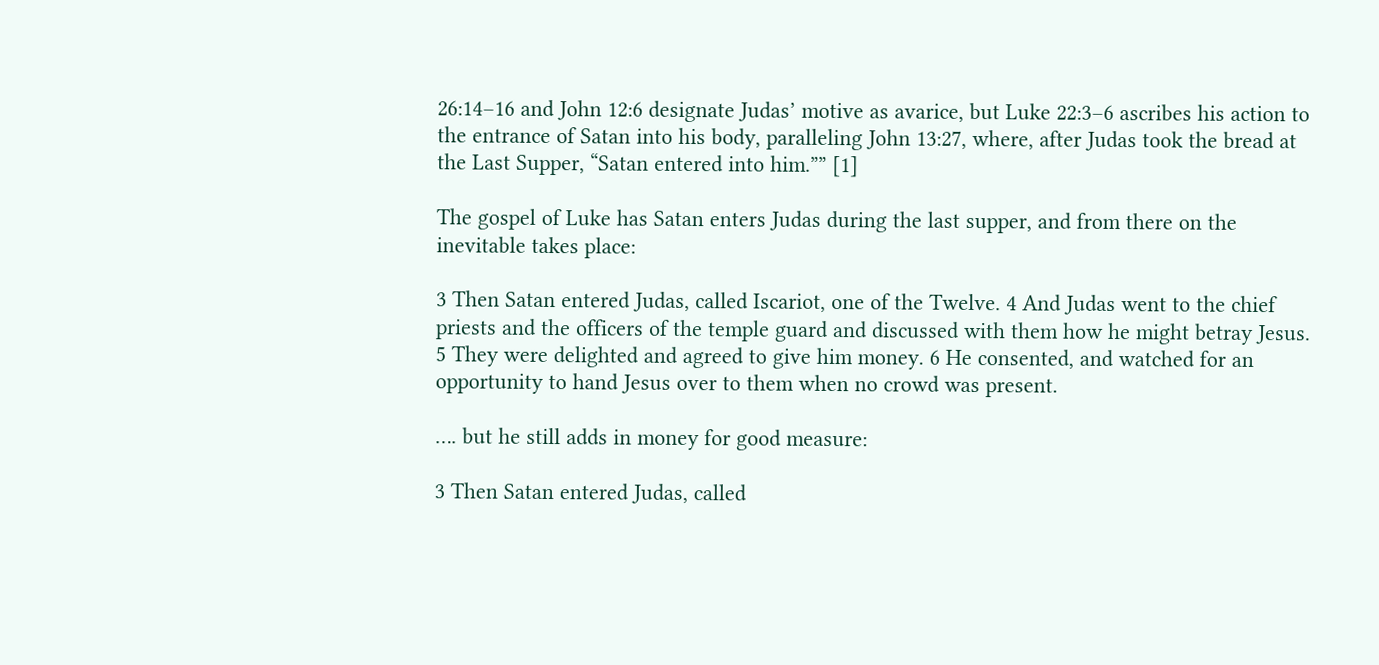26:14–16 and John 12:6 designate Judas’ motive as avarice, but Luke 22:3–6 ascribes his action to the entrance of Satan into his body, paralleling John 13:27, where, after Judas took the bread at the Last Supper, “Satan entered into him.”” [1]

The gospel of Luke has Satan enters Judas during the last supper, and from there on the inevitable takes place:

3 Then Satan entered Judas, called Iscariot, one of the Twelve. 4 And Judas went to the chief priests and the officers of the temple guard and discussed with them how he might betray Jesus. 5 They were delighted and agreed to give him money. 6 He consented, and watched for an opportunity to hand Jesus over to them when no crowd was present.

…. but he still adds in money for good measure:

3 Then Satan entered Judas, called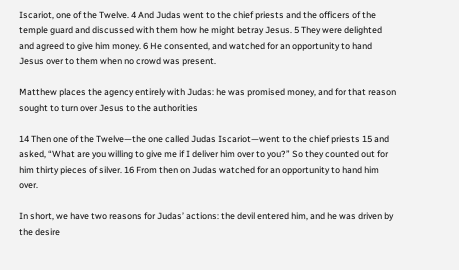Iscariot, one of the Twelve. 4 And Judas went to the chief priests and the officers of the temple guard and discussed with them how he might betray Jesus. 5 They were delighted and agreed to give him money. 6 He consented, and watched for an opportunity to hand Jesus over to them when no crowd was present.

Matthew places the agency entirely with Judas: he was promised money, and for that reason sought to turn over Jesus to the authorities

14 Then one of the Twelve—the one called Judas Iscariot—went to the chief priests 15 and asked, “What are you willing to give me if I deliver him over to you?” So they counted out for him thirty pieces of silver. 16 From then on Judas watched for an opportunity to hand him over.

In short, we have two reasons for Judas’ actions: the devil entered him, and he was driven by the desire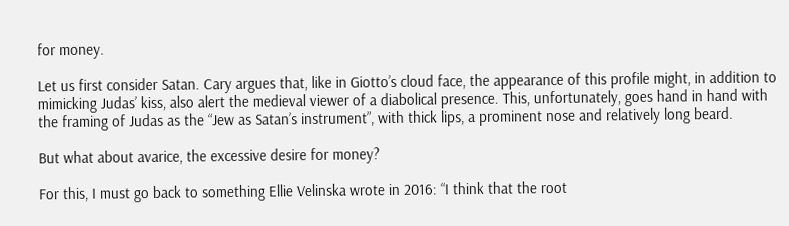for money.

Let us first consider Satan. Cary argues that, like in Giotto’s cloud face, the appearance of this profile might, in addition to mimicking Judas’ kiss, also alert the medieval viewer of a diabolical presence. This, unfortunately, goes hand in hand with the framing of Judas as the “Jew as Satan’s instrument”, with thick lips, a prominent nose and relatively long beard.

But what about avarice, the excessive desire for money?

For this, I must go back to something Ellie Velinska wrote in 2016: “I think that the root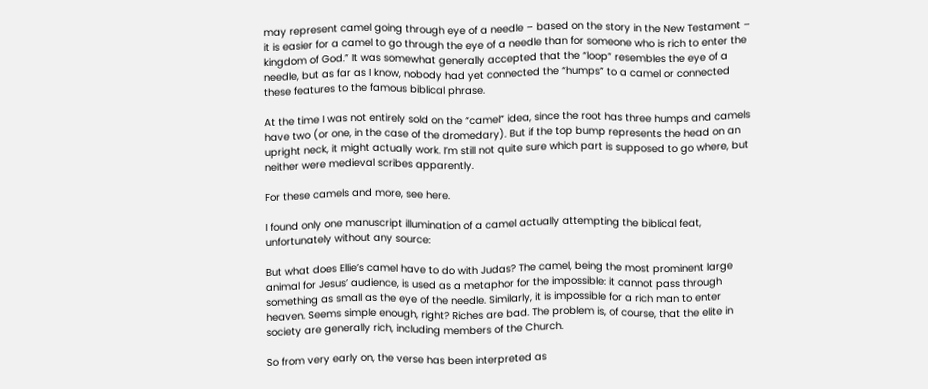may represent camel going through eye of a needle – based on the story in the New Testament – it is easier for a camel to go through the eye of a needle than for someone who is rich to enter the kingdom of God.” It was somewhat generally accepted that the “loop” resembles the eye of a needle, but as far as I know, nobody had yet connected the “humps” to a camel or connected these features to the famous biblical phrase.

At the time I was not entirely sold on the “camel” idea, since the root has three humps and camels have two (or one, in the case of the dromedary). But if the top bump represents the head on an upright neck, it might actually work. I’m still not quite sure which part is supposed to go where, but neither were medieval scribes apparently.

For these camels and more, see here.

I found only one manuscript illumination of a camel actually attempting the biblical feat, unfortunately without any source:

But what does Ellie’s camel have to do with Judas? The camel, being the most prominent large animal for Jesus’ audience, is used as a metaphor for the impossible: it cannot pass through something as small as the eye of the needle. Similarly, it is impossible for a rich man to enter heaven. Seems simple enough, right? Riches are bad. The problem is, of course, that the elite in society are generally rich, including members of the Church.

So from very early on, the verse has been interpreted as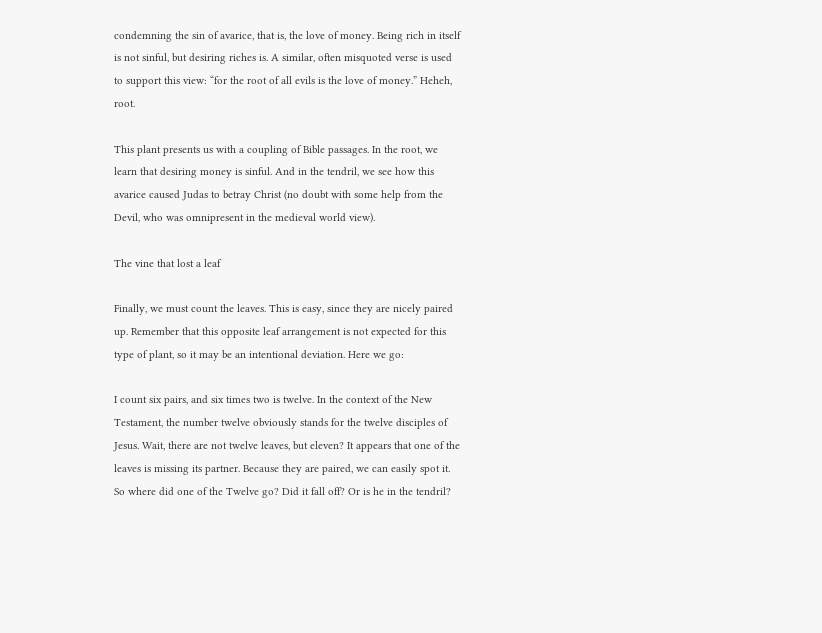condemning the sin of avarice, that is, the love of money. Being rich in itself is not sinful, but desiring riches is. A similar, often misquoted verse is used to support this view: “for the root of all evils is the love of money.” Heheh, root.

This plant presents us with a coupling of Bible passages. In the root, we learn that desiring money is sinful. And in the tendril, we see how this avarice caused Judas to betray Christ (no doubt with some help from the Devil, who was omnipresent in the medieval world view).

The vine that lost a leaf

Finally, we must count the leaves. This is easy, since they are nicely paired up. Remember that this opposite leaf arrangement is not expected for this type of plant, so it may be an intentional deviation. Here we go:

I count six pairs, and six times two is twelve. In the context of the New Testament, the number twelve obviously stands for the twelve disciples of Jesus. Wait, there are not twelve leaves, but eleven? It appears that one of the leaves is missing its partner. Because they are paired, we can easily spot it. So where did one of the Twelve go? Did it fall off? Or is he in the tendril?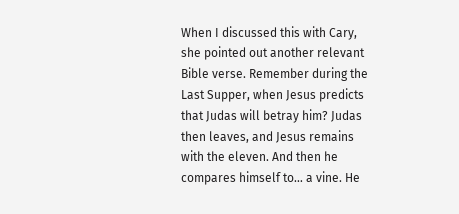When I discussed this with Cary, she pointed out another relevant Bible verse. Remember during the Last Supper, when Jesus predicts that Judas will betray him? Judas then leaves, and Jesus remains with the eleven. And then he compares himself to… a vine. He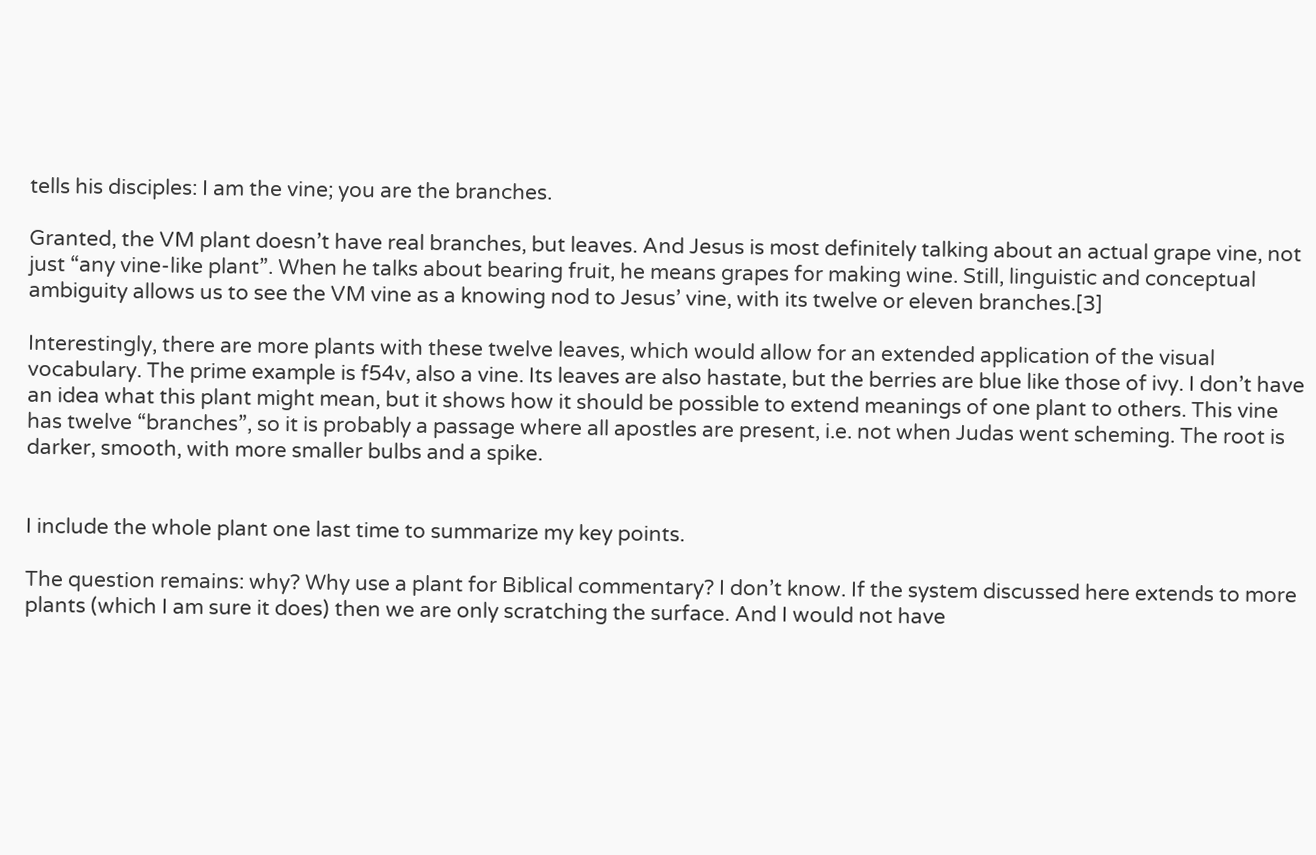tells his disciples: I am the vine; you are the branches.

Granted, the VM plant doesn’t have real branches, but leaves. And Jesus is most definitely talking about an actual grape vine, not just “any vine-like plant”. When he talks about bearing fruit, he means grapes for making wine. Still, linguistic and conceptual ambiguity allows us to see the VM vine as a knowing nod to Jesus’ vine, with its twelve or eleven branches.[3]

Interestingly, there are more plants with these twelve leaves, which would allow for an extended application of the visual vocabulary. The prime example is f54v, also a vine. Its leaves are also hastate, but the berries are blue like those of ivy. I don’t have an idea what this plant might mean, but it shows how it should be possible to extend meanings of one plant to others. This vine has twelve “branches”, so it is probably a passage where all apostles are present, i.e. not when Judas went scheming. The root is darker, smooth, with more smaller bulbs and a spike.


I include the whole plant one last time to summarize my key points.

The question remains: why? Why use a plant for Biblical commentary? I don’t know. If the system discussed here extends to more plants (which I am sure it does) then we are only scratching the surface. And I would not have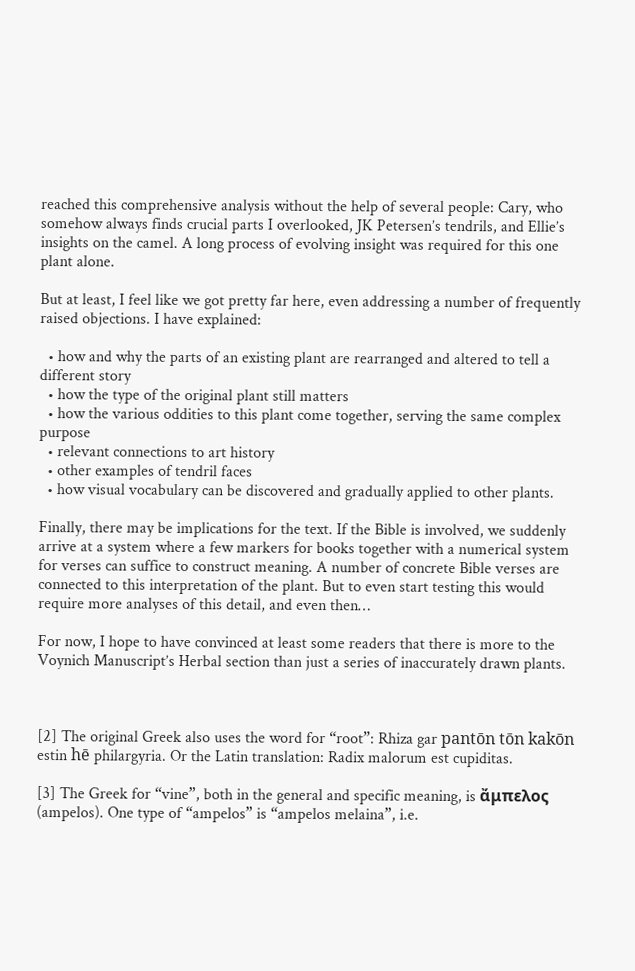reached this comprehensive analysis without the help of several people: Cary, who somehow always finds crucial parts I overlooked, JK Petersen’s tendrils, and Ellie’s insights on the camel. A long process of evolving insight was required for this one plant alone.

But at least, I feel like we got pretty far here, even addressing a number of frequently raised objections. I have explained:

  • how and why the parts of an existing plant are rearranged and altered to tell a different story
  • how the type of the original plant still matters
  • how the various oddities to this plant come together, serving the same complex purpose
  • relevant connections to art history
  • other examples of tendril faces
  • how visual vocabulary can be discovered and gradually applied to other plants.

Finally, there may be implications for the text. If the Bible is involved, we suddenly arrive at a system where a few markers for books together with a numerical system for verses can suffice to construct meaning. A number of concrete Bible verses are connected to this interpretation of the plant. But to even start testing this would require more analyses of this detail, and even then…

For now, I hope to have convinced at least some readers that there is more to the Voynich Manuscript’s Herbal section than just a series of inaccurately drawn plants.



[2] The original Greek also uses the word for “root”: Rhiza gar pantōn tōn kakōn estin hē philargyria. Or the Latin translation: Radix malorum est cupiditas.

[3] The Greek for “vine”, both in the general and specific meaning, is ἄμπελος (ampelos). One type of “ampelos” is “ampelos melaina”, i.e.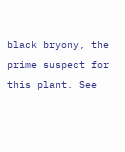black bryony, the prime suspect for this plant. See